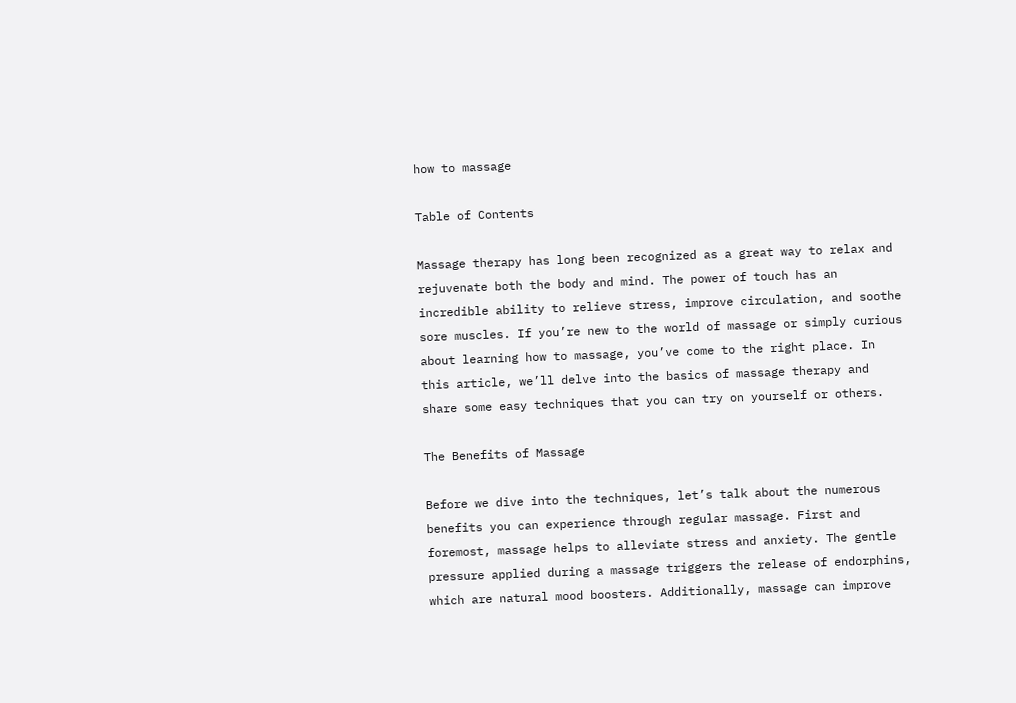how to massage

Table of Contents

Massage therapy has long been recognized as a great way to relax and rejuvenate both the body and mind. The power of touch has an incredible ability to relieve stress, improve circulation, and soothe sore muscles. If you’re new to the world of massage or simply curious about learning how to massage, you’ve come to the right place. In this article, we’ll delve into the basics of massage therapy and share some easy techniques that you can try on yourself or others.

The Benefits of Massage

Before we dive into the techniques, let’s talk about the numerous benefits you can experience through regular massage. First and foremost, massage helps to alleviate stress and anxiety. The gentle pressure applied during a massage triggers the release of endorphins, which are natural mood boosters. Additionally, massage can improve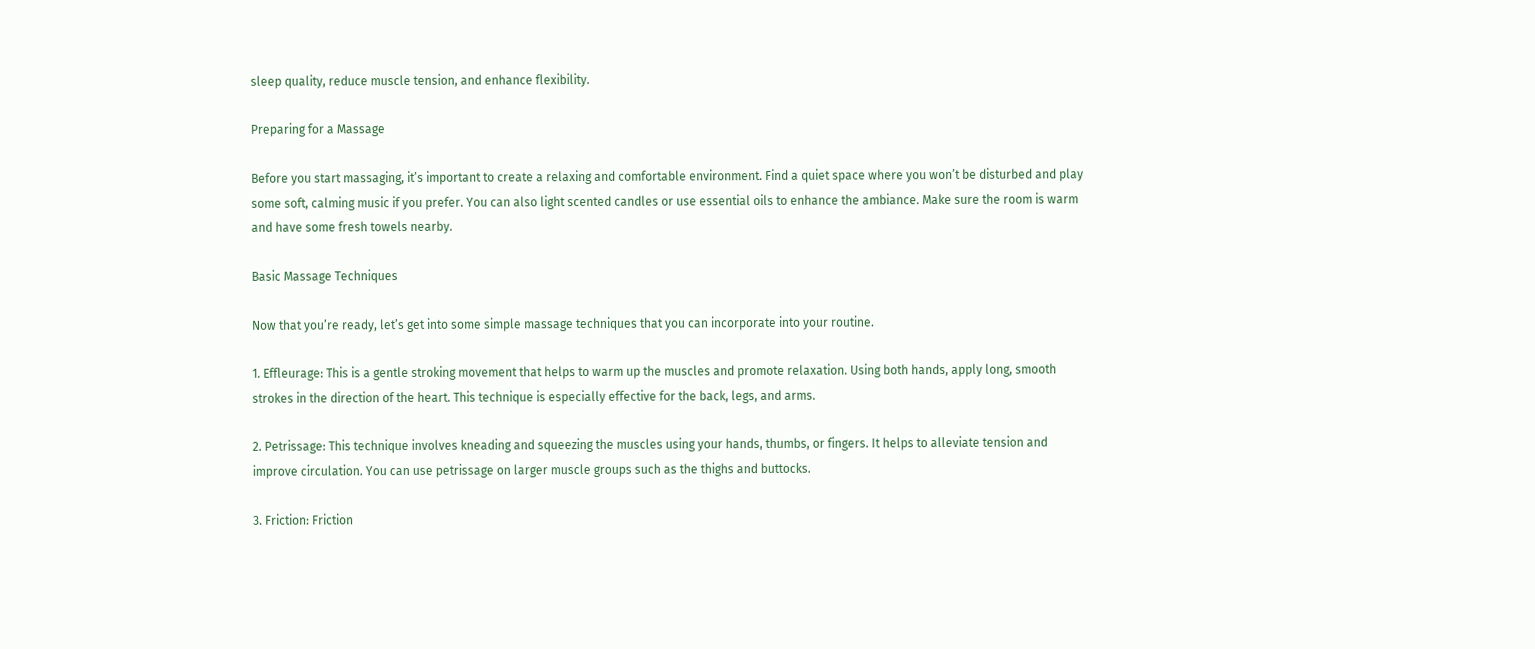sleep quality, reduce muscle tension, and enhance flexibility.

Preparing for a Massage

Before you start massaging, it’s important to create a relaxing and comfortable environment. Find a quiet space where you won’t be disturbed and play some soft, calming music if you prefer. You can also light scented candles or use essential oils to enhance the ambiance. Make sure the room is warm and have some fresh towels nearby.

Basic Massage Techniques

Now that you’re ready, let’s get into some simple massage techniques that you can incorporate into your routine.

1. Effleurage: This is a gentle stroking movement that helps to warm up the muscles and promote relaxation. Using both hands, apply long, smooth strokes in the direction of the heart. This technique is especially effective for the back, legs, and arms.

2. Petrissage: This technique involves kneading and squeezing the muscles using your hands, thumbs, or fingers. It helps to alleviate tension and improve circulation. You can use petrissage on larger muscle groups such as the thighs and buttocks.

3. Friction: Friction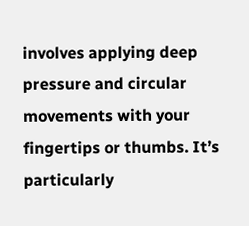involves applying deep pressure and circular movements with your fingertips or thumbs. It’s particularly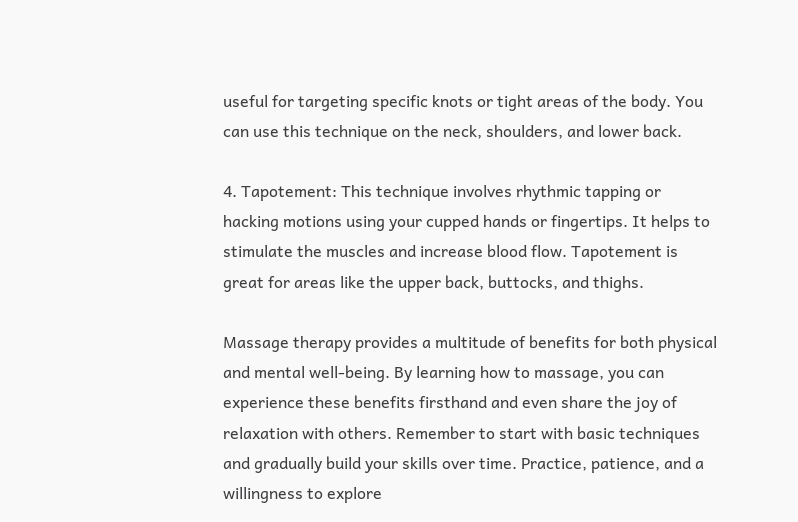useful for targeting specific knots or tight areas of the body. You can use this technique on the neck, shoulders, and lower back.

4. Tapotement: This technique involves rhythmic tapping or hacking motions using your cupped hands or fingertips. It helps to stimulate the muscles and increase blood flow. Tapotement is great for areas like the upper back, buttocks, and thighs.

Massage therapy provides a multitude of benefits for both physical and mental well-being. By learning how to massage, you can experience these benefits firsthand and even share the joy of relaxation with others. Remember to start with basic techniques and gradually build your skills over time. Practice, patience, and a willingness to explore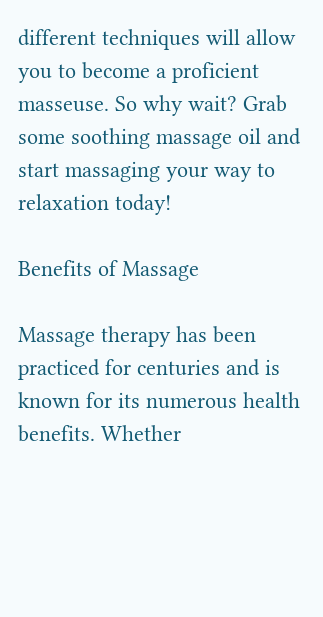different techniques will allow you to become a proficient masseuse. So why wait? Grab some soothing massage oil and start massaging your way to relaxation today!

Benefits of Massage

Massage therapy has been practiced for centuries and is known for its numerous health benefits. Whether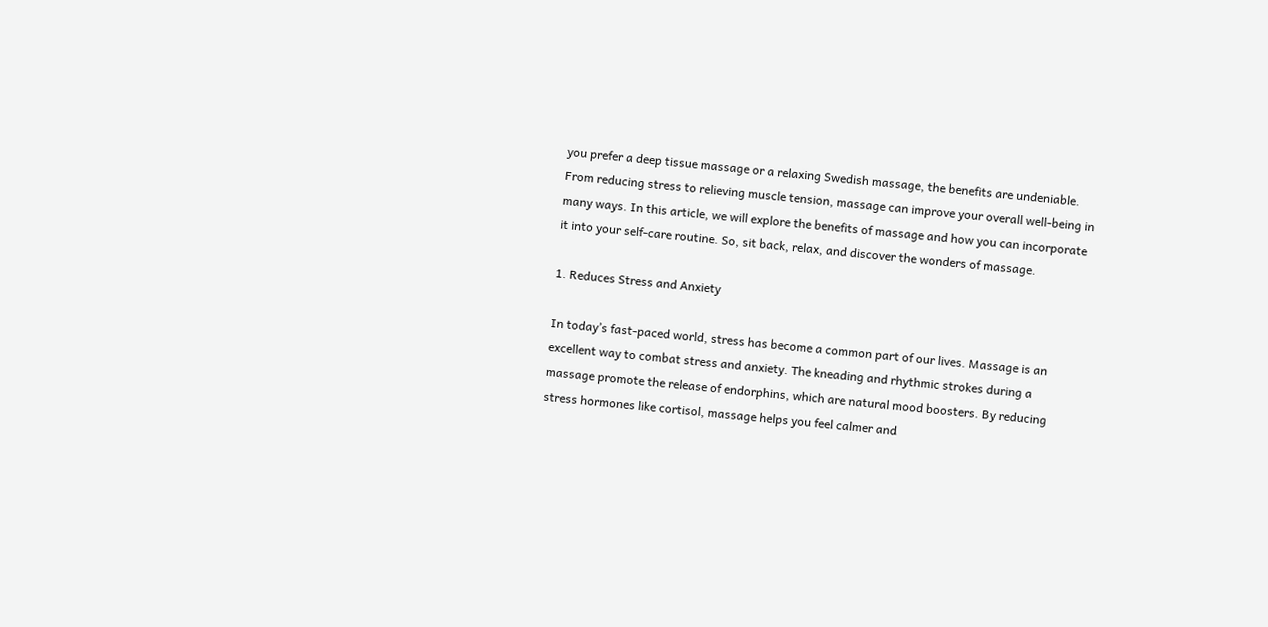you prefer a deep tissue massage or a relaxing Swedish massage, the benefits are undeniable. From reducing stress to relieving muscle tension, massage can improve your overall well-being in many ways. In this article, we will explore the benefits of massage and how you can incorporate it into your self-care routine. So, sit back, relax, and discover the wonders of massage.

1. Reduces Stress and Anxiety

In today’s fast-paced world, stress has become a common part of our lives. Massage is an excellent way to combat stress and anxiety. The kneading and rhythmic strokes during a massage promote the release of endorphins, which are natural mood boosters. By reducing stress hormones like cortisol, massage helps you feel calmer and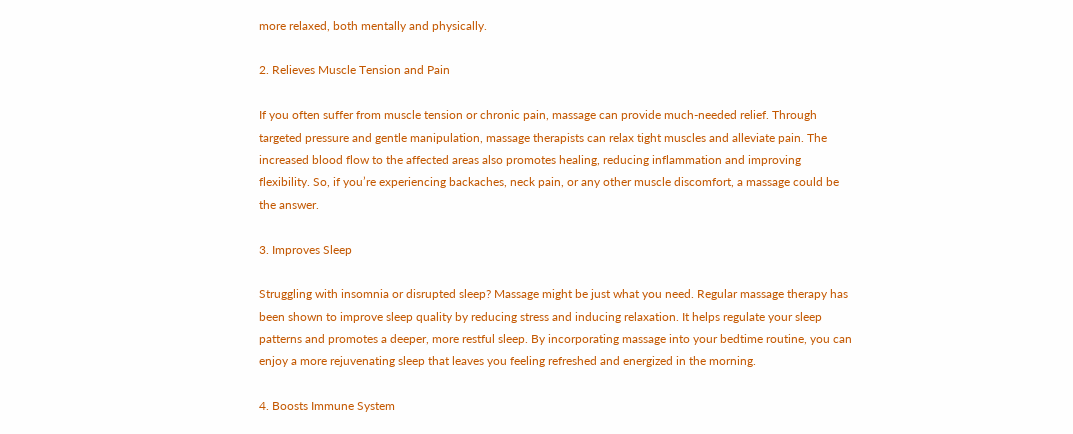more relaxed, both mentally and physically.

2. Relieves Muscle Tension and Pain

If you often suffer from muscle tension or chronic pain, massage can provide much-needed relief. Through targeted pressure and gentle manipulation, massage therapists can relax tight muscles and alleviate pain. The increased blood flow to the affected areas also promotes healing, reducing inflammation and improving flexibility. So, if you’re experiencing backaches, neck pain, or any other muscle discomfort, a massage could be the answer.

3. Improves Sleep

Struggling with insomnia or disrupted sleep? Massage might be just what you need. Regular massage therapy has been shown to improve sleep quality by reducing stress and inducing relaxation. It helps regulate your sleep patterns and promotes a deeper, more restful sleep. By incorporating massage into your bedtime routine, you can enjoy a more rejuvenating sleep that leaves you feeling refreshed and energized in the morning.

4. Boosts Immune System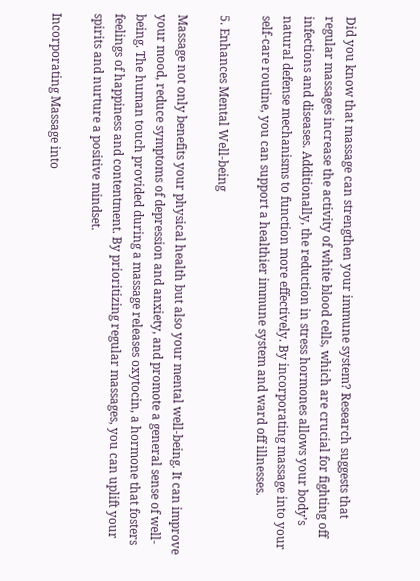Did you know that massage can strengthen your immune system? Research suggests that regular massages increase the activity of white blood cells, which are crucial for fighting off infections and diseases. Additionally, the reduction in stress hormones allows your body’s natural defense mechanisms to function more effectively. By incorporating massage into your self-care routine, you can support a healthier immune system and ward off illnesses.

5. Enhances Mental Well-being

Massage not only benefits your physical health but also your mental well-being. It can improve your mood, reduce symptoms of depression and anxiety, and promote a general sense of well-being. The human touch provided during a massage releases oxytocin, a hormone that fosters feelings of happiness and contentment. By prioritizing regular massages, you can uplift your spirits and nurture a positive mindset.

Incorporating Massage into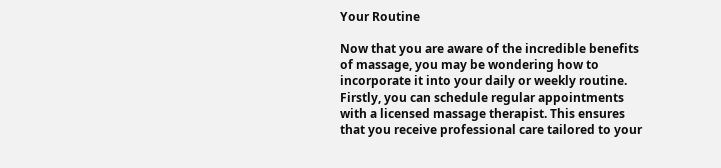Your Routine

Now that you are aware of the incredible benefits of massage, you may be wondering how to incorporate it into your daily or weekly routine. Firstly, you can schedule regular appointments with a licensed massage therapist. This ensures that you receive professional care tailored to your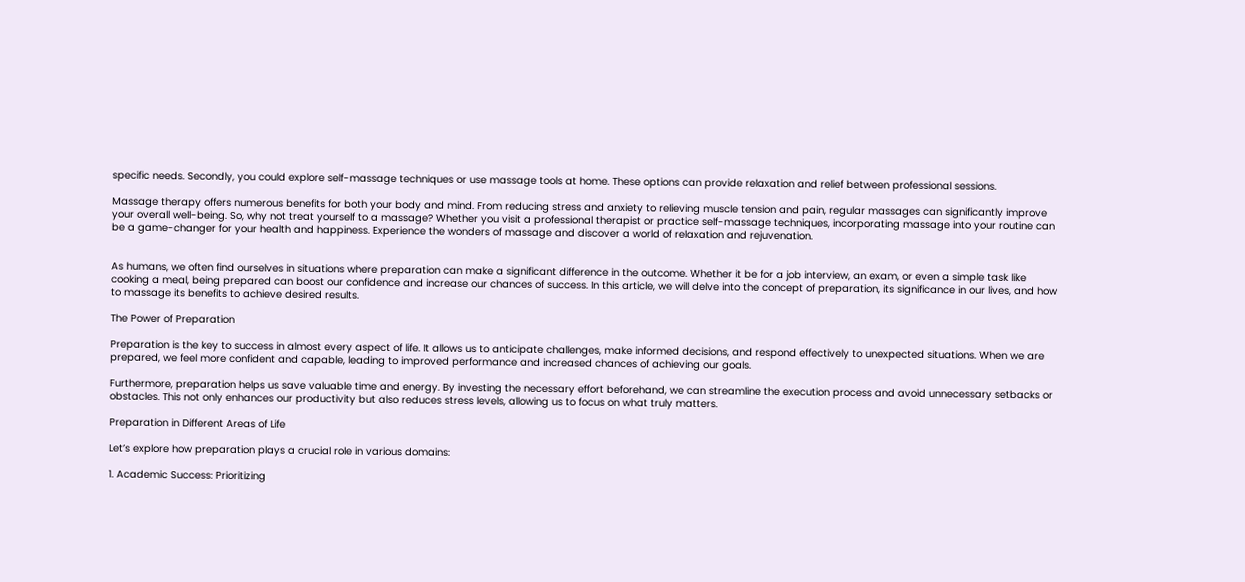specific needs. Secondly, you could explore self-massage techniques or use massage tools at home. These options can provide relaxation and relief between professional sessions.

Massage therapy offers numerous benefits for both your body and mind. From reducing stress and anxiety to relieving muscle tension and pain, regular massages can significantly improve your overall well-being. So, why not treat yourself to a massage? Whether you visit a professional therapist or practice self-massage techniques, incorporating massage into your routine can be a game-changer for your health and happiness. Experience the wonders of massage and discover a world of relaxation and rejuvenation.


As humans, we often find ourselves in situations where preparation can make a significant difference in the outcome. Whether it be for a job interview, an exam, or even a simple task like cooking a meal, being prepared can boost our confidence and increase our chances of success. In this article, we will delve into the concept of preparation, its significance in our lives, and how to massage its benefits to achieve desired results.

The Power of Preparation

Preparation is the key to success in almost every aspect of life. It allows us to anticipate challenges, make informed decisions, and respond effectively to unexpected situations. When we are prepared, we feel more confident and capable, leading to improved performance and increased chances of achieving our goals.

Furthermore, preparation helps us save valuable time and energy. By investing the necessary effort beforehand, we can streamline the execution process and avoid unnecessary setbacks or obstacles. This not only enhances our productivity but also reduces stress levels, allowing us to focus on what truly matters.

Preparation in Different Areas of Life

Let’s explore how preparation plays a crucial role in various domains:

1. Academic Success: Prioritizing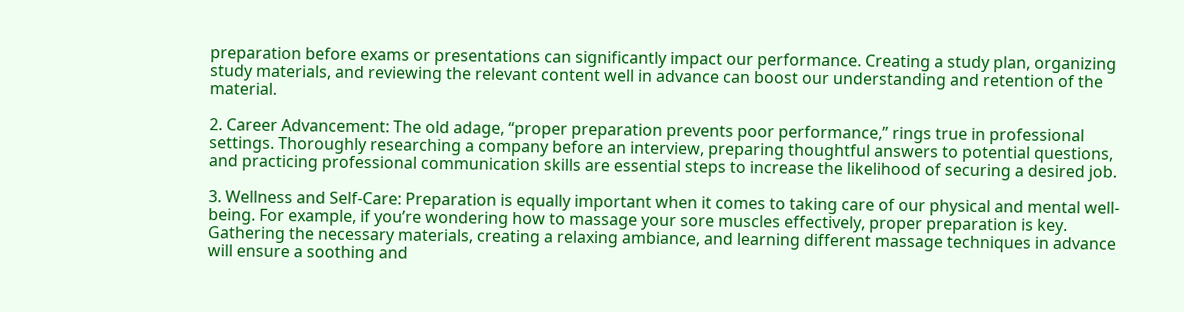preparation before exams or presentations can significantly impact our performance. Creating a study plan, organizing study materials, and reviewing the relevant content well in advance can boost our understanding and retention of the material.

2. Career Advancement: The old adage, “proper preparation prevents poor performance,” rings true in professional settings. Thoroughly researching a company before an interview, preparing thoughtful answers to potential questions, and practicing professional communication skills are essential steps to increase the likelihood of securing a desired job.

3. Wellness and Self-Care: Preparation is equally important when it comes to taking care of our physical and mental well-being. For example, if you’re wondering how to massage your sore muscles effectively, proper preparation is key. Gathering the necessary materials, creating a relaxing ambiance, and learning different massage techniques in advance will ensure a soothing and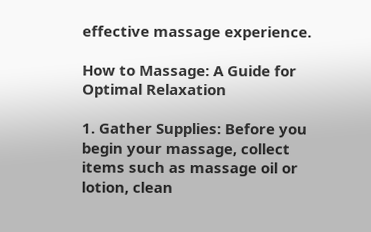effective massage experience.

How to Massage: A Guide for Optimal Relaxation

1. Gather Supplies: Before you begin your massage, collect items such as massage oil or lotion, clean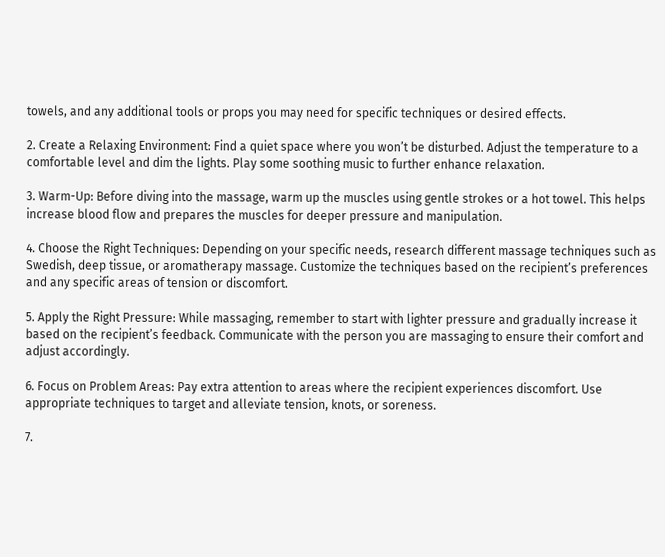towels, and any additional tools or props you may need for specific techniques or desired effects.

2. Create a Relaxing Environment: Find a quiet space where you won’t be disturbed. Adjust the temperature to a comfortable level and dim the lights. Play some soothing music to further enhance relaxation.

3. Warm-Up: Before diving into the massage, warm up the muscles using gentle strokes or a hot towel. This helps increase blood flow and prepares the muscles for deeper pressure and manipulation.

4. Choose the Right Techniques: Depending on your specific needs, research different massage techniques such as Swedish, deep tissue, or aromatherapy massage. Customize the techniques based on the recipient’s preferences and any specific areas of tension or discomfort.

5. Apply the Right Pressure: While massaging, remember to start with lighter pressure and gradually increase it based on the recipient’s feedback. Communicate with the person you are massaging to ensure their comfort and adjust accordingly.

6. Focus on Problem Areas: Pay extra attention to areas where the recipient experiences discomfort. Use appropriate techniques to target and alleviate tension, knots, or soreness.

7.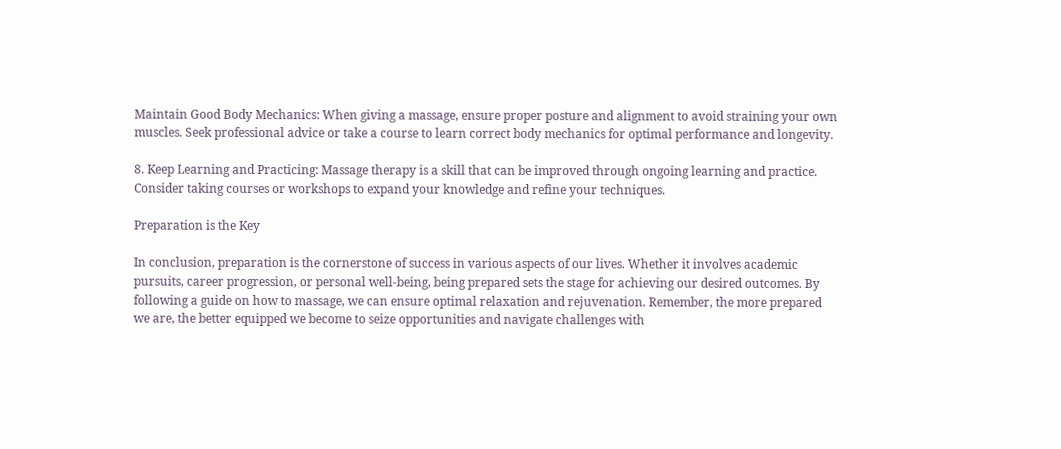Maintain Good Body Mechanics: When giving a massage, ensure proper posture and alignment to avoid straining your own muscles. Seek professional advice or take a course to learn correct body mechanics for optimal performance and longevity.

8. Keep Learning and Practicing: Massage therapy is a skill that can be improved through ongoing learning and practice. Consider taking courses or workshops to expand your knowledge and refine your techniques.

Preparation is the Key

In conclusion, preparation is the cornerstone of success in various aspects of our lives. Whether it involves academic pursuits, career progression, or personal well-being, being prepared sets the stage for achieving our desired outcomes. By following a guide on how to massage, we can ensure optimal relaxation and rejuvenation. Remember, the more prepared we are, the better equipped we become to seize opportunities and navigate challenges with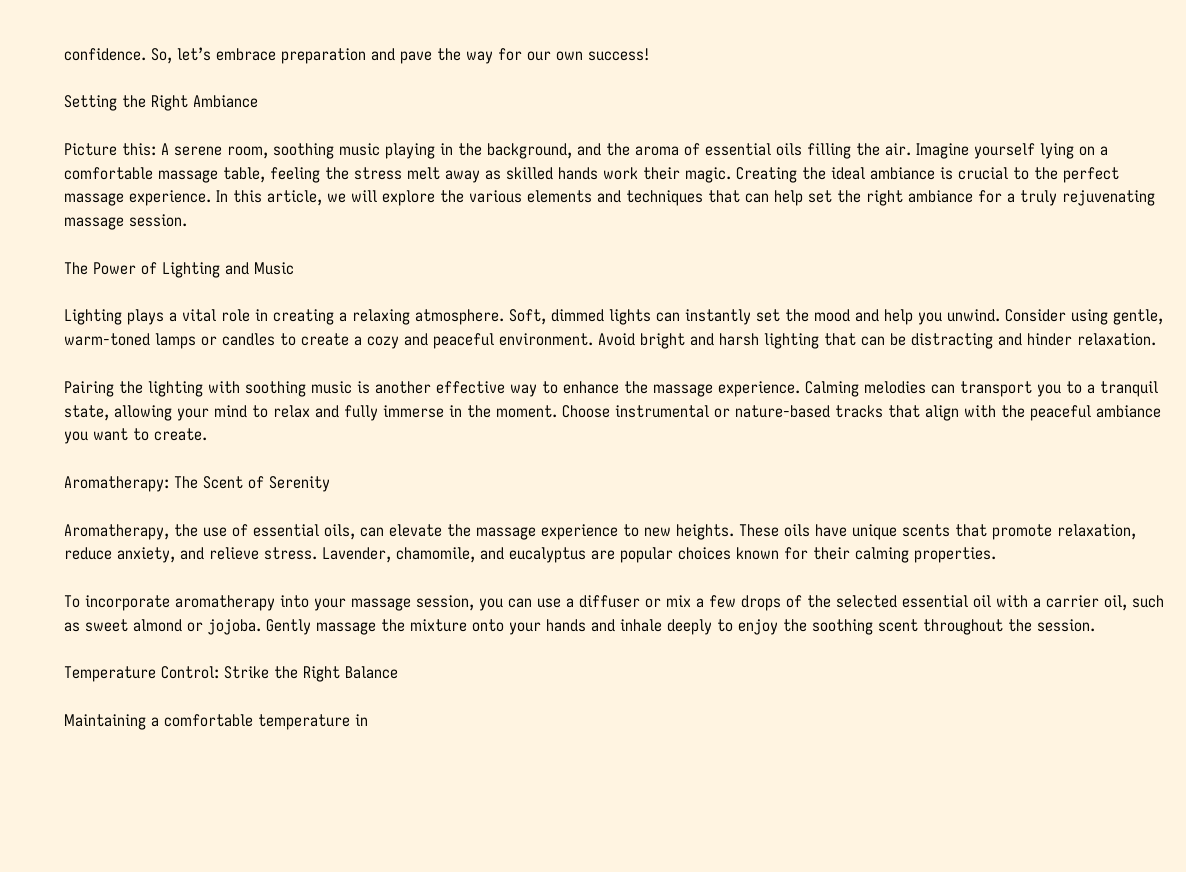confidence. So, let’s embrace preparation and pave the way for our own success!

Setting the Right Ambiance

Picture this: A serene room, soothing music playing in the background, and the aroma of essential oils filling the air. Imagine yourself lying on a comfortable massage table, feeling the stress melt away as skilled hands work their magic. Creating the ideal ambiance is crucial to the perfect massage experience. In this article, we will explore the various elements and techniques that can help set the right ambiance for a truly rejuvenating massage session.

The Power of Lighting and Music

Lighting plays a vital role in creating a relaxing atmosphere. Soft, dimmed lights can instantly set the mood and help you unwind. Consider using gentle, warm-toned lamps or candles to create a cozy and peaceful environment. Avoid bright and harsh lighting that can be distracting and hinder relaxation.

Pairing the lighting with soothing music is another effective way to enhance the massage experience. Calming melodies can transport you to a tranquil state, allowing your mind to relax and fully immerse in the moment. Choose instrumental or nature-based tracks that align with the peaceful ambiance you want to create.

Aromatherapy: The Scent of Serenity

Aromatherapy, the use of essential oils, can elevate the massage experience to new heights. These oils have unique scents that promote relaxation, reduce anxiety, and relieve stress. Lavender, chamomile, and eucalyptus are popular choices known for their calming properties.

To incorporate aromatherapy into your massage session, you can use a diffuser or mix a few drops of the selected essential oil with a carrier oil, such as sweet almond or jojoba. Gently massage the mixture onto your hands and inhale deeply to enjoy the soothing scent throughout the session.

Temperature Control: Strike the Right Balance

Maintaining a comfortable temperature in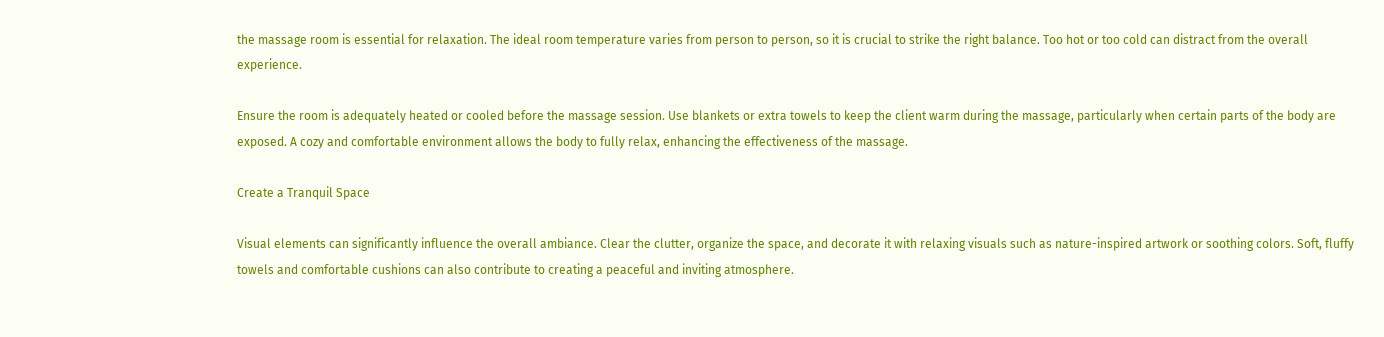the massage room is essential for relaxation. The ideal room temperature varies from person to person, so it is crucial to strike the right balance. Too hot or too cold can distract from the overall experience.

Ensure the room is adequately heated or cooled before the massage session. Use blankets or extra towels to keep the client warm during the massage, particularly when certain parts of the body are exposed. A cozy and comfortable environment allows the body to fully relax, enhancing the effectiveness of the massage.

Create a Tranquil Space

Visual elements can significantly influence the overall ambiance. Clear the clutter, organize the space, and decorate it with relaxing visuals such as nature-inspired artwork or soothing colors. Soft, fluffy towels and comfortable cushions can also contribute to creating a peaceful and inviting atmosphere.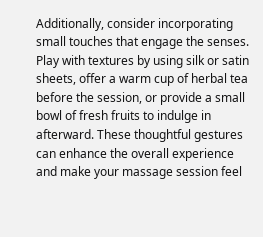Additionally, consider incorporating small touches that engage the senses. Play with textures by using silk or satin sheets, offer a warm cup of herbal tea before the session, or provide a small bowl of fresh fruits to indulge in afterward. These thoughtful gestures can enhance the overall experience and make your massage session feel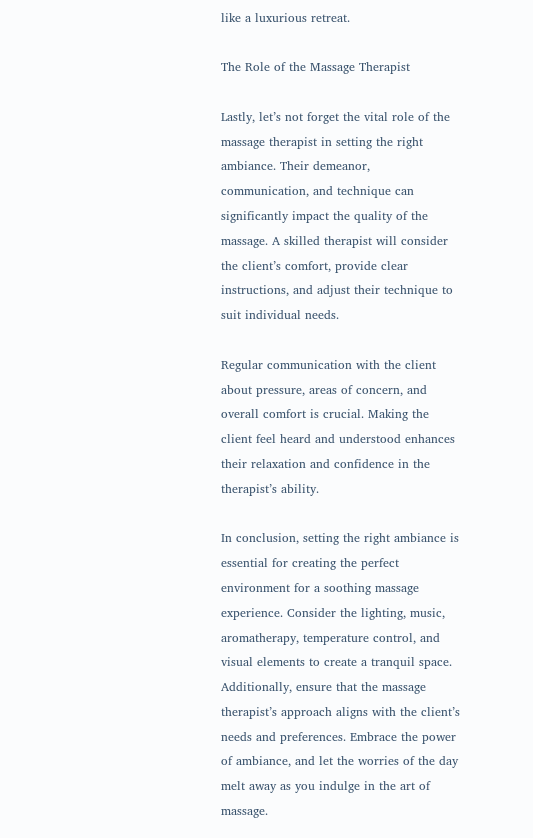like a luxurious retreat.

The Role of the Massage Therapist

Lastly, let’s not forget the vital role of the massage therapist in setting the right ambiance. Their demeanor, communication, and technique can significantly impact the quality of the massage. A skilled therapist will consider the client’s comfort, provide clear instructions, and adjust their technique to suit individual needs.

Regular communication with the client about pressure, areas of concern, and overall comfort is crucial. Making the client feel heard and understood enhances their relaxation and confidence in the therapist’s ability.

In conclusion, setting the right ambiance is essential for creating the perfect environment for a soothing massage experience. Consider the lighting, music, aromatherapy, temperature control, and visual elements to create a tranquil space. Additionally, ensure that the massage therapist’s approach aligns with the client’s needs and preferences. Embrace the power of ambiance, and let the worries of the day melt away as you indulge in the art of massage.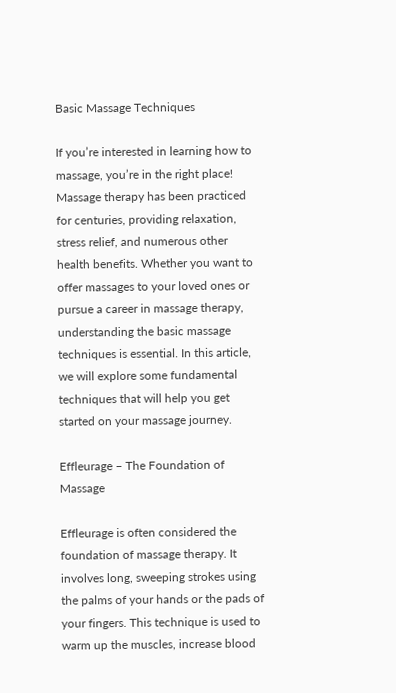Basic Massage Techniques

If you’re interested in learning how to massage, you’re in the right place! Massage therapy has been practiced for centuries, providing relaxation, stress relief, and numerous other health benefits. Whether you want to offer massages to your loved ones or pursue a career in massage therapy, understanding the basic massage techniques is essential. In this article, we will explore some fundamental techniques that will help you get started on your massage journey.

Effleurage – The Foundation of Massage

Effleurage is often considered the foundation of massage therapy. It involves long, sweeping strokes using the palms of your hands or the pads of your fingers. This technique is used to warm up the muscles, increase blood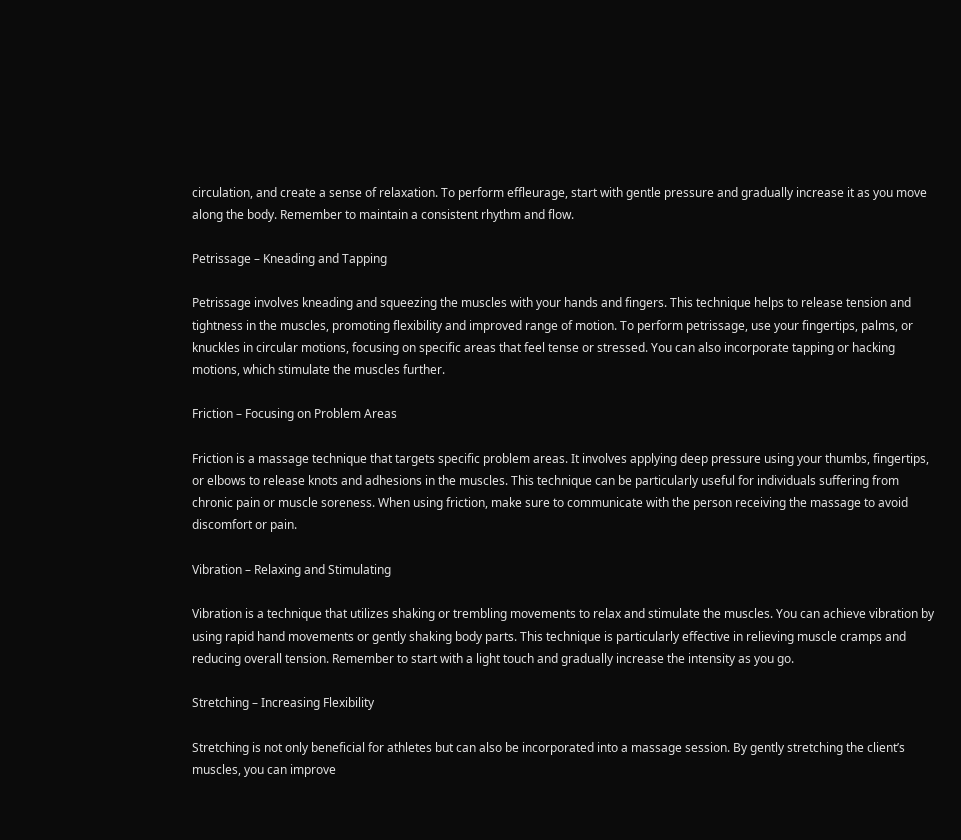circulation, and create a sense of relaxation. To perform effleurage, start with gentle pressure and gradually increase it as you move along the body. Remember to maintain a consistent rhythm and flow.

Petrissage – Kneading and Tapping

Petrissage involves kneading and squeezing the muscles with your hands and fingers. This technique helps to release tension and tightness in the muscles, promoting flexibility and improved range of motion. To perform petrissage, use your fingertips, palms, or knuckles in circular motions, focusing on specific areas that feel tense or stressed. You can also incorporate tapping or hacking motions, which stimulate the muscles further.

Friction – Focusing on Problem Areas

Friction is a massage technique that targets specific problem areas. It involves applying deep pressure using your thumbs, fingertips, or elbows to release knots and adhesions in the muscles. This technique can be particularly useful for individuals suffering from chronic pain or muscle soreness. When using friction, make sure to communicate with the person receiving the massage to avoid discomfort or pain.

Vibration – Relaxing and Stimulating

Vibration is a technique that utilizes shaking or trembling movements to relax and stimulate the muscles. You can achieve vibration by using rapid hand movements or gently shaking body parts. This technique is particularly effective in relieving muscle cramps and reducing overall tension. Remember to start with a light touch and gradually increase the intensity as you go.

Stretching – Increasing Flexibility

Stretching is not only beneficial for athletes but can also be incorporated into a massage session. By gently stretching the client’s muscles, you can improve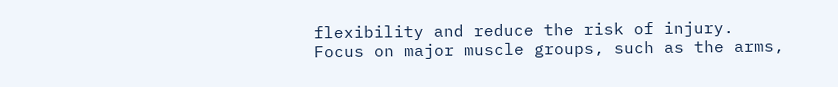flexibility and reduce the risk of injury. Focus on major muscle groups, such as the arms,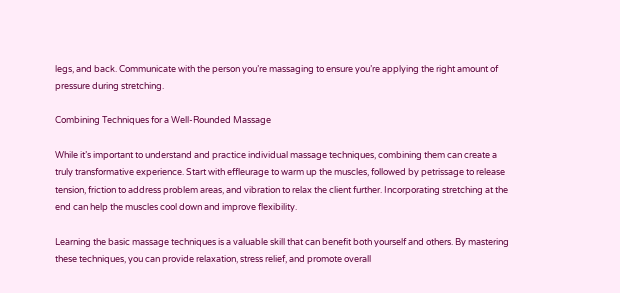legs, and back. Communicate with the person you’re massaging to ensure you’re applying the right amount of pressure during stretching.

Combining Techniques for a Well-Rounded Massage

While it’s important to understand and practice individual massage techniques, combining them can create a truly transformative experience. Start with effleurage to warm up the muscles, followed by petrissage to release tension, friction to address problem areas, and vibration to relax the client further. Incorporating stretching at the end can help the muscles cool down and improve flexibility.

Learning the basic massage techniques is a valuable skill that can benefit both yourself and others. By mastering these techniques, you can provide relaxation, stress relief, and promote overall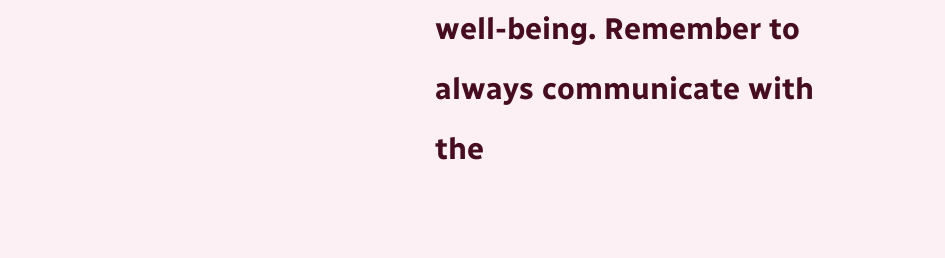well-being. Remember to always communicate with the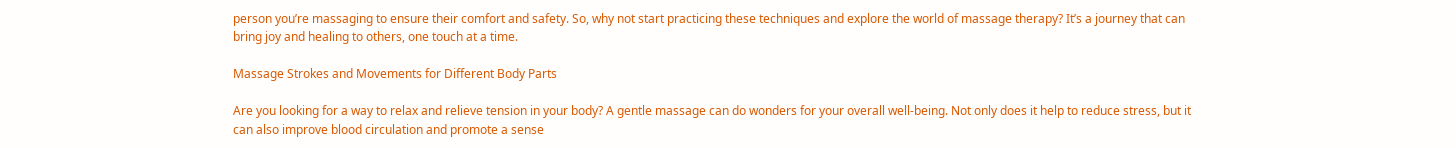person you’re massaging to ensure their comfort and safety. So, why not start practicing these techniques and explore the world of massage therapy? It’s a journey that can bring joy and healing to others, one touch at a time.

Massage Strokes and Movements for Different Body Parts

Are you looking for a way to relax and relieve tension in your body? A gentle massage can do wonders for your overall well-being. Not only does it help to reduce stress, but it can also improve blood circulation and promote a sense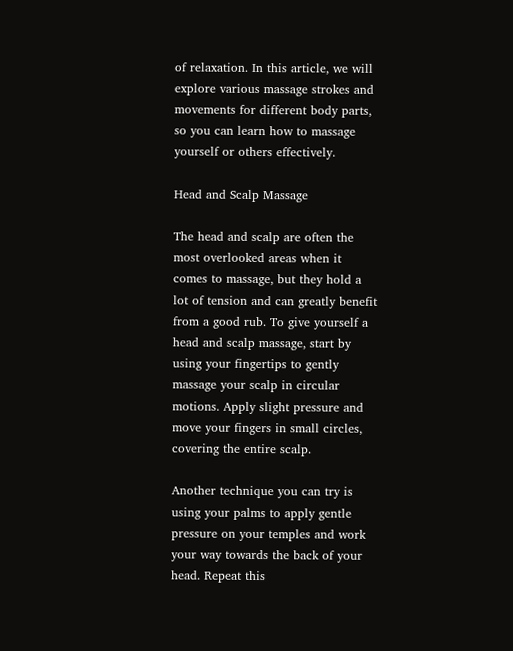of relaxation. In this article, we will explore various massage strokes and movements for different body parts, so you can learn how to massage yourself or others effectively.

Head and Scalp Massage

The head and scalp are often the most overlooked areas when it comes to massage, but they hold a lot of tension and can greatly benefit from a good rub. To give yourself a head and scalp massage, start by using your fingertips to gently massage your scalp in circular motions. Apply slight pressure and move your fingers in small circles, covering the entire scalp.

Another technique you can try is using your palms to apply gentle pressure on your temples and work your way towards the back of your head. Repeat this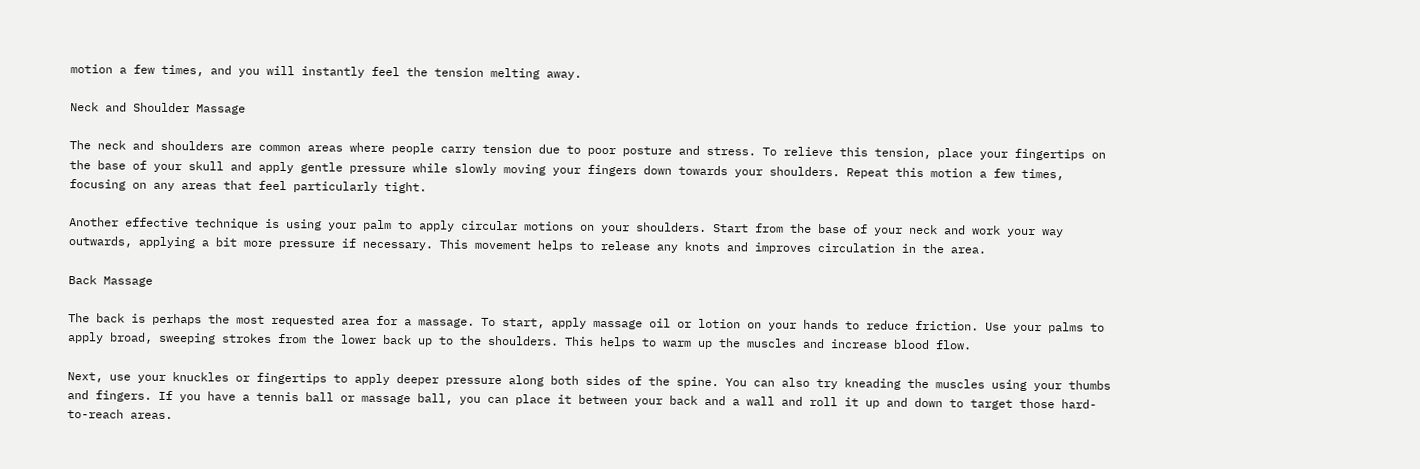motion a few times, and you will instantly feel the tension melting away.

Neck and Shoulder Massage

The neck and shoulders are common areas where people carry tension due to poor posture and stress. To relieve this tension, place your fingertips on the base of your skull and apply gentle pressure while slowly moving your fingers down towards your shoulders. Repeat this motion a few times, focusing on any areas that feel particularly tight.

Another effective technique is using your palm to apply circular motions on your shoulders. Start from the base of your neck and work your way outwards, applying a bit more pressure if necessary. This movement helps to release any knots and improves circulation in the area.

Back Massage

The back is perhaps the most requested area for a massage. To start, apply massage oil or lotion on your hands to reduce friction. Use your palms to apply broad, sweeping strokes from the lower back up to the shoulders. This helps to warm up the muscles and increase blood flow.

Next, use your knuckles or fingertips to apply deeper pressure along both sides of the spine. You can also try kneading the muscles using your thumbs and fingers. If you have a tennis ball or massage ball, you can place it between your back and a wall and roll it up and down to target those hard-to-reach areas.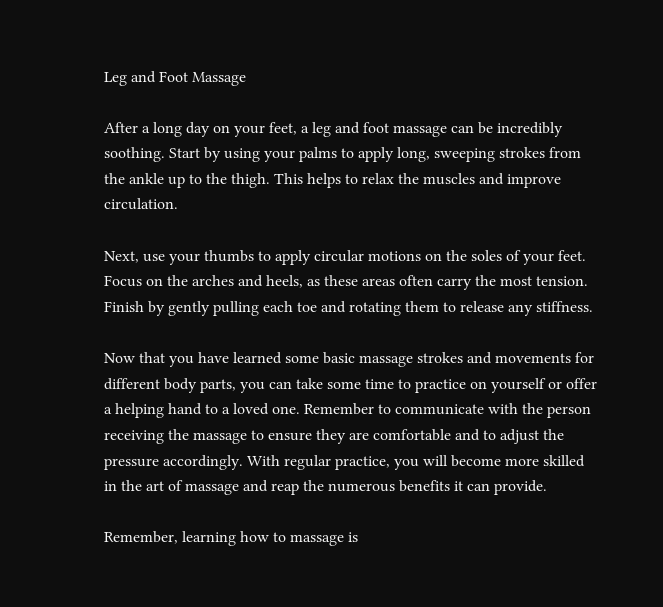Leg and Foot Massage

After a long day on your feet, a leg and foot massage can be incredibly soothing. Start by using your palms to apply long, sweeping strokes from the ankle up to the thigh. This helps to relax the muscles and improve circulation.

Next, use your thumbs to apply circular motions on the soles of your feet. Focus on the arches and heels, as these areas often carry the most tension. Finish by gently pulling each toe and rotating them to release any stiffness.

Now that you have learned some basic massage strokes and movements for different body parts, you can take some time to practice on yourself or offer a helping hand to a loved one. Remember to communicate with the person receiving the massage to ensure they are comfortable and to adjust the pressure accordingly. With regular practice, you will become more skilled in the art of massage and reap the numerous benefits it can provide.

Remember, learning how to massage is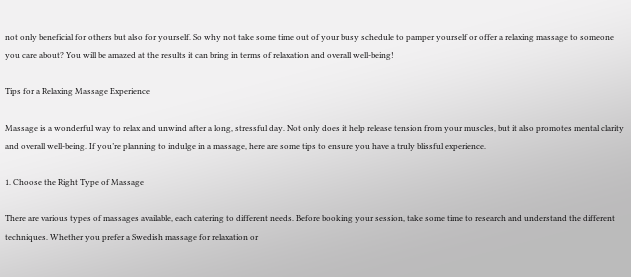not only beneficial for others but also for yourself. So why not take some time out of your busy schedule to pamper yourself or offer a relaxing massage to someone you care about? You will be amazed at the results it can bring in terms of relaxation and overall well-being!

Tips for a Relaxing Massage Experience

Massage is a wonderful way to relax and unwind after a long, stressful day. Not only does it help release tension from your muscles, but it also promotes mental clarity and overall well-being. If you’re planning to indulge in a massage, here are some tips to ensure you have a truly blissful experience.

1. Choose the Right Type of Massage

There are various types of massages available, each catering to different needs. Before booking your session, take some time to research and understand the different techniques. Whether you prefer a Swedish massage for relaxation or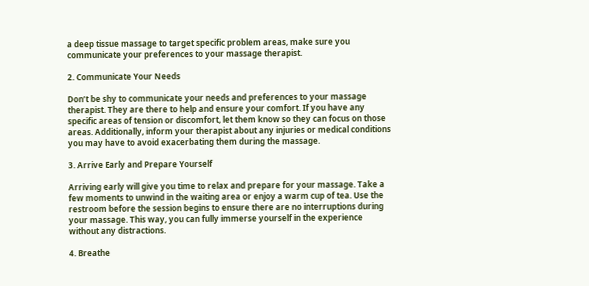a deep tissue massage to target specific problem areas, make sure you communicate your preferences to your massage therapist.

2. Communicate Your Needs

Don’t be shy to communicate your needs and preferences to your massage therapist. They are there to help and ensure your comfort. If you have any specific areas of tension or discomfort, let them know so they can focus on those areas. Additionally, inform your therapist about any injuries or medical conditions you may have to avoid exacerbating them during the massage.

3. Arrive Early and Prepare Yourself

Arriving early will give you time to relax and prepare for your massage. Take a few moments to unwind in the waiting area or enjoy a warm cup of tea. Use the restroom before the session begins to ensure there are no interruptions during your massage. This way, you can fully immerse yourself in the experience without any distractions.

4. Breathe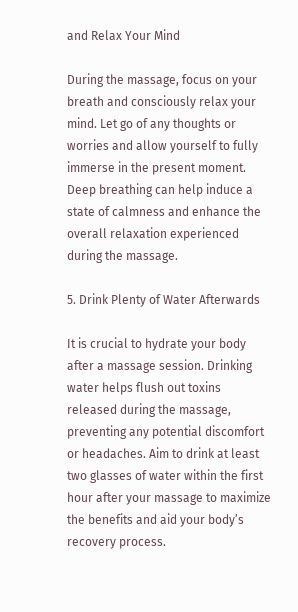and Relax Your Mind

During the massage, focus on your breath and consciously relax your mind. Let go of any thoughts or worries and allow yourself to fully immerse in the present moment. Deep breathing can help induce a state of calmness and enhance the overall relaxation experienced during the massage.

5. Drink Plenty of Water Afterwards

It is crucial to hydrate your body after a massage session. Drinking water helps flush out toxins released during the massage, preventing any potential discomfort or headaches. Aim to drink at least two glasses of water within the first hour after your massage to maximize the benefits and aid your body’s recovery process.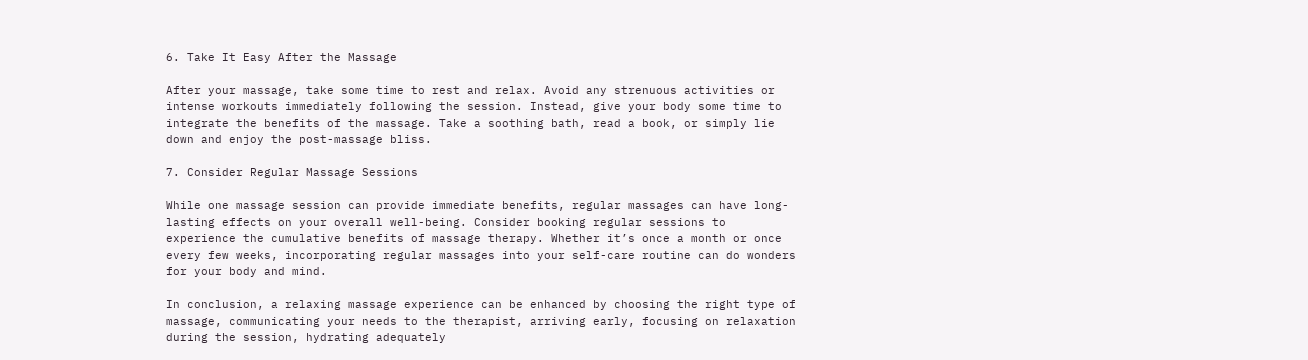6. Take It Easy After the Massage

After your massage, take some time to rest and relax. Avoid any strenuous activities or intense workouts immediately following the session. Instead, give your body some time to integrate the benefits of the massage. Take a soothing bath, read a book, or simply lie down and enjoy the post-massage bliss.

7. Consider Regular Massage Sessions

While one massage session can provide immediate benefits, regular massages can have long-lasting effects on your overall well-being. Consider booking regular sessions to experience the cumulative benefits of massage therapy. Whether it’s once a month or once every few weeks, incorporating regular massages into your self-care routine can do wonders for your body and mind.

In conclusion, a relaxing massage experience can be enhanced by choosing the right type of massage, communicating your needs to the therapist, arriving early, focusing on relaxation during the session, hydrating adequately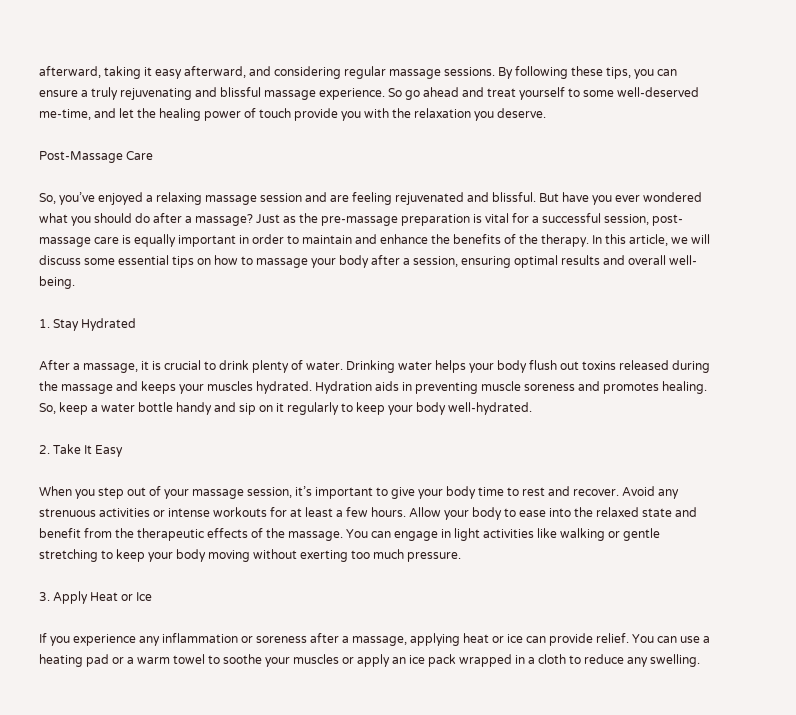afterward, taking it easy afterward, and considering regular massage sessions. By following these tips, you can ensure a truly rejuvenating and blissful massage experience. So go ahead and treat yourself to some well-deserved me-time, and let the healing power of touch provide you with the relaxation you deserve.

Post-Massage Care

So, you’ve enjoyed a relaxing massage session and are feeling rejuvenated and blissful. But have you ever wondered what you should do after a massage? Just as the pre-massage preparation is vital for a successful session, post-massage care is equally important in order to maintain and enhance the benefits of the therapy. In this article, we will discuss some essential tips on how to massage your body after a session, ensuring optimal results and overall well-being.

1. Stay Hydrated

After a massage, it is crucial to drink plenty of water. Drinking water helps your body flush out toxins released during the massage and keeps your muscles hydrated. Hydration aids in preventing muscle soreness and promotes healing. So, keep a water bottle handy and sip on it regularly to keep your body well-hydrated.

2. Take It Easy

When you step out of your massage session, it’s important to give your body time to rest and recover. Avoid any strenuous activities or intense workouts for at least a few hours. Allow your body to ease into the relaxed state and benefit from the therapeutic effects of the massage. You can engage in light activities like walking or gentle stretching to keep your body moving without exerting too much pressure.

3. Apply Heat or Ice

If you experience any inflammation or soreness after a massage, applying heat or ice can provide relief. You can use a heating pad or a warm towel to soothe your muscles or apply an ice pack wrapped in a cloth to reduce any swelling.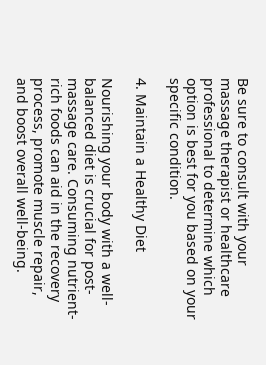Be sure to consult with your massage therapist or healthcare professional to determine which option is best for you based on your specific condition.

4. Maintain a Healthy Diet

Nourishing your body with a well-balanced diet is crucial for post-massage care. Consuming nutrient-rich foods can aid in the recovery process, promote muscle repair, and boost overall well-being.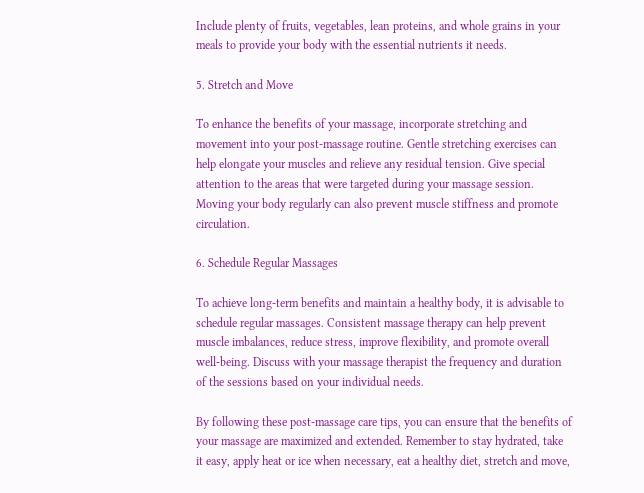Include plenty of fruits, vegetables, lean proteins, and whole grains in your meals to provide your body with the essential nutrients it needs.

5. Stretch and Move

To enhance the benefits of your massage, incorporate stretching and movement into your post-massage routine. Gentle stretching exercises can help elongate your muscles and relieve any residual tension. Give special attention to the areas that were targeted during your massage session. Moving your body regularly can also prevent muscle stiffness and promote circulation.

6. Schedule Regular Massages

To achieve long-term benefits and maintain a healthy body, it is advisable to schedule regular massages. Consistent massage therapy can help prevent muscle imbalances, reduce stress, improve flexibility, and promote overall well-being. Discuss with your massage therapist the frequency and duration of the sessions based on your individual needs.

By following these post-massage care tips, you can ensure that the benefits of your massage are maximized and extended. Remember to stay hydrated, take it easy, apply heat or ice when necessary, eat a healthy diet, stretch and move,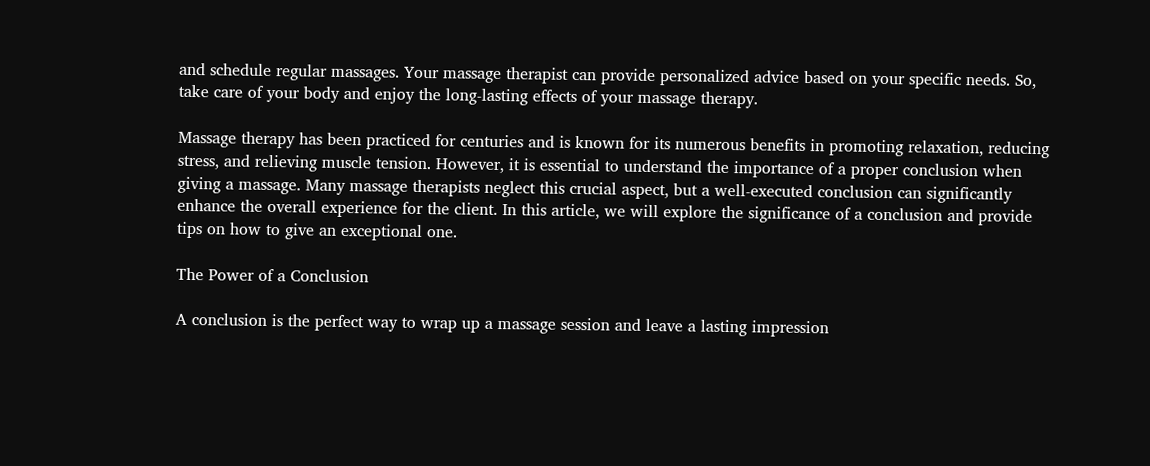and schedule regular massages. Your massage therapist can provide personalized advice based on your specific needs. So, take care of your body and enjoy the long-lasting effects of your massage therapy.

Massage therapy has been practiced for centuries and is known for its numerous benefits in promoting relaxation, reducing stress, and relieving muscle tension. However, it is essential to understand the importance of a proper conclusion when giving a massage. Many massage therapists neglect this crucial aspect, but a well-executed conclusion can significantly enhance the overall experience for the client. In this article, we will explore the significance of a conclusion and provide tips on how to give an exceptional one.

The Power of a Conclusion

A conclusion is the perfect way to wrap up a massage session and leave a lasting impression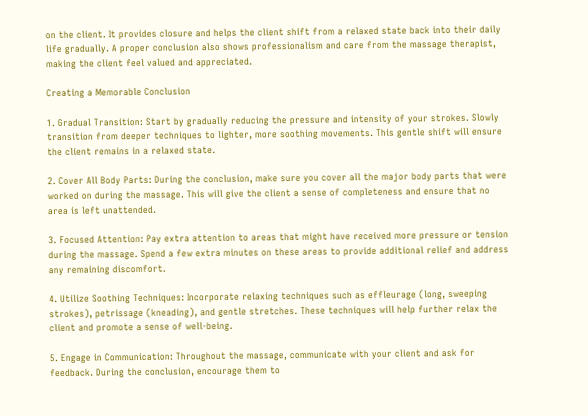on the client. It provides closure and helps the client shift from a relaxed state back into their daily life gradually. A proper conclusion also shows professionalism and care from the massage therapist, making the client feel valued and appreciated.

Creating a Memorable Conclusion

1. Gradual Transition: Start by gradually reducing the pressure and intensity of your strokes. Slowly transition from deeper techniques to lighter, more soothing movements. This gentle shift will ensure the client remains in a relaxed state.

2. Cover All Body Parts: During the conclusion, make sure you cover all the major body parts that were worked on during the massage. This will give the client a sense of completeness and ensure that no area is left unattended.

3. Focused Attention: Pay extra attention to areas that might have received more pressure or tension during the massage. Spend a few extra minutes on these areas to provide additional relief and address any remaining discomfort.

4. Utilize Soothing Techniques: Incorporate relaxing techniques such as effleurage (long, sweeping strokes), petrissage (kneading), and gentle stretches. These techniques will help further relax the client and promote a sense of well-being.

5. Engage in Communication: Throughout the massage, communicate with your client and ask for feedback. During the conclusion, encourage them to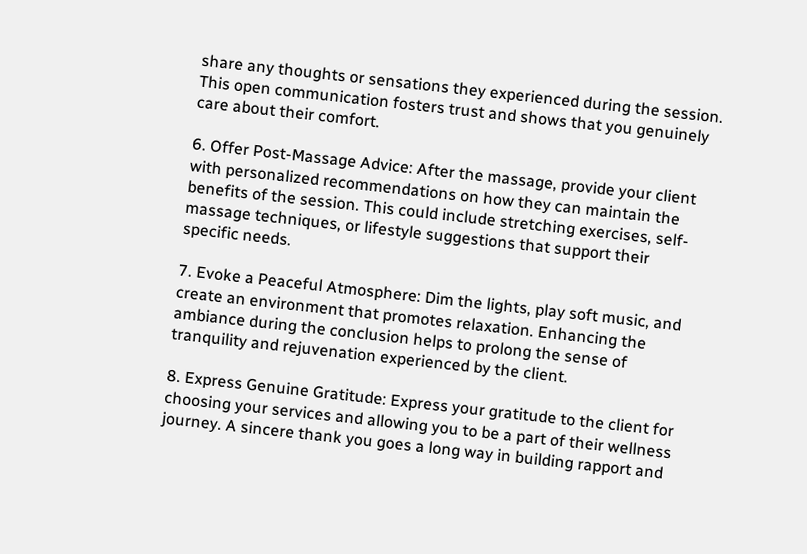share any thoughts or sensations they experienced during the session. This open communication fosters trust and shows that you genuinely care about their comfort.

6. Offer Post-Massage Advice: After the massage, provide your client with personalized recommendations on how they can maintain the benefits of the session. This could include stretching exercises, self-massage techniques, or lifestyle suggestions that support their specific needs.

7. Evoke a Peaceful Atmosphere: Dim the lights, play soft music, and create an environment that promotes relaxation. Enhancing the ambiance during the conclusion helps to prolong the sense of tranquility and rejuvenation experienced by the client.

8. Express Genuine Gratitude: Express your gratitude to the client for choosing your services and allowing you to be a part of their wellness journey. A sincere thank you goes a long way in building rapport and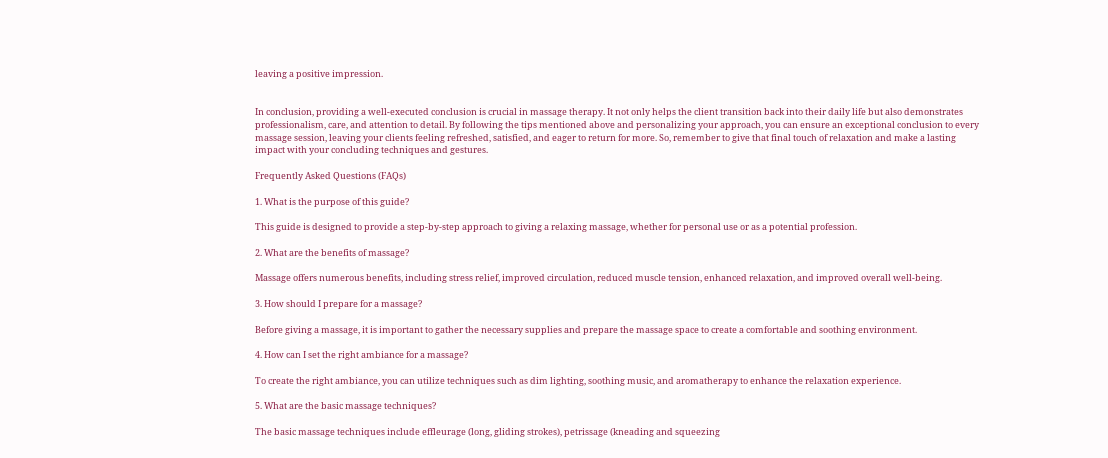leaving a positive impression.


In conclusion, providing a well-executed conclusion is crucial in massage therapy. It not only helps the client transition back into their daily life but also demonstrates professionalism, care, and attention to detail. By following the tips mentioned above and personalizing your approach, you can ensure an exceptional conclusion to every massage session, leaving your clients feeling refreshed, satisfied, and eager to return for more. So, remember to give that final touch of relaxation and make a lasting impact with your concluding techniques and gestures.

Frequently Asked Questions (FAQs)

1. What is the purpose of this guide?

This guide is designed to provide a step-by-step approach to giving a relaxing massage, whether for personal use or as a potential profession.

2. What are the benefits of massage?

Massage offers numerous benefits, including stress relief, improved circulation, reduced muscle tension, enhanced relaxation, and improved overall well-being.

3. How should I prepare for a massage?

Before giving a massage, it is important to gather the necessary supplies and prepare the massage space to create a comfortable and soothing environment.

4. How can I set the right ambiance for a massage?

To create the right ambiance, you can utilize techniques such as dim lighting, soothing music, and aromatherapy to enhance the relaxation experience.

5. What are the basic massage techniques?

The basic massage techniques include effleurage (long, gliding strokes), petrissage (kneading and squeezing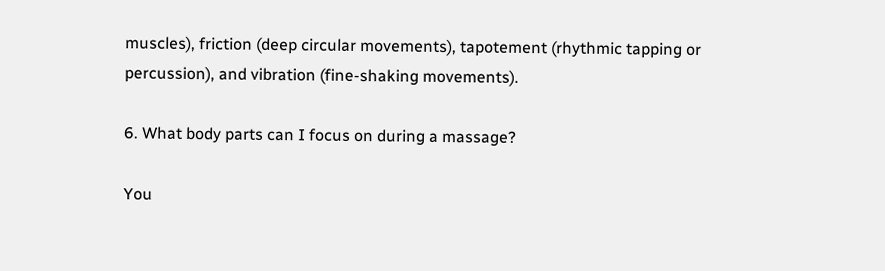muscles), friction (deep circular movements), tapotement (rhythmic tapping or percussion), and vibration (fine-shaking movements).

6. What body parts can I focus on during a massage?

You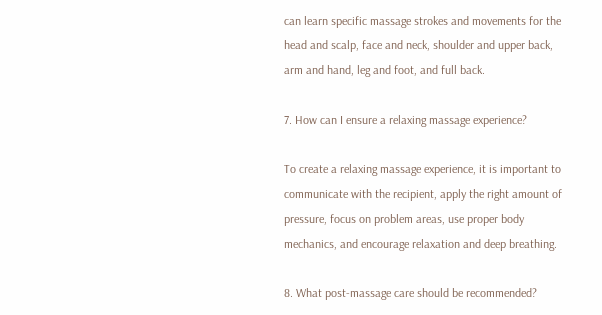can learn specific massage strokes and movements for the head and scalp, face and neck, shoulder and upper back, arm and hand, leg and foot, and full back.

7. How can I ensure a relaxing massage experience?

To create a relaxing massage experience, it is important to communicate with the recipient, apply the right amount of pressure, focus on problem areas, use proper body mechanics, and encourage relaxation and deep breathing.

8. What post-massage care should be recommended?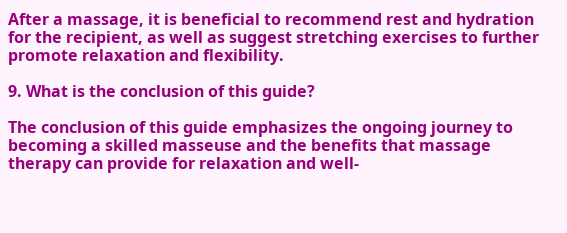After a massage, it is beneficial to recommend rest and hydration for the recipient, as well as suggest stretching exercises to further promote relaxation and flexibility.

9. What is the conclusion of this guide?

The conclusion of this guide emphasizes the ongoing journey to becoming a skilled masseuse and the benefits that massage therapy can provide for relaxation and well-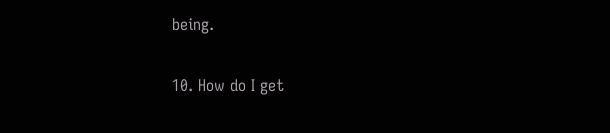being.

10. How do I get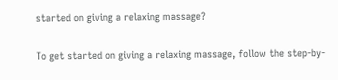started on giving a relaxing massage?

To get started on giving a relaxing massage, follow the step-by-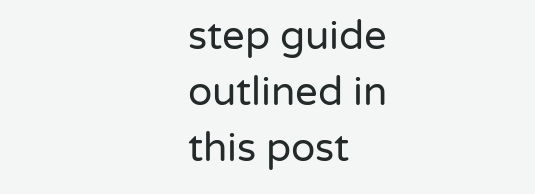step guide outlined in this post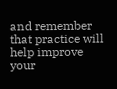and remember that practice will help improve your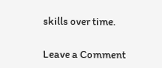skills over time.

Leave a Comment